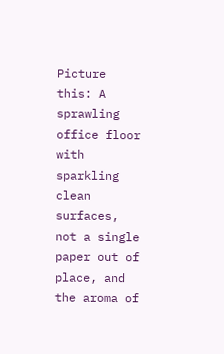Picture this: A sprawling office floor with sparkling clean surfaces, not a single paper out of place, and the aroma of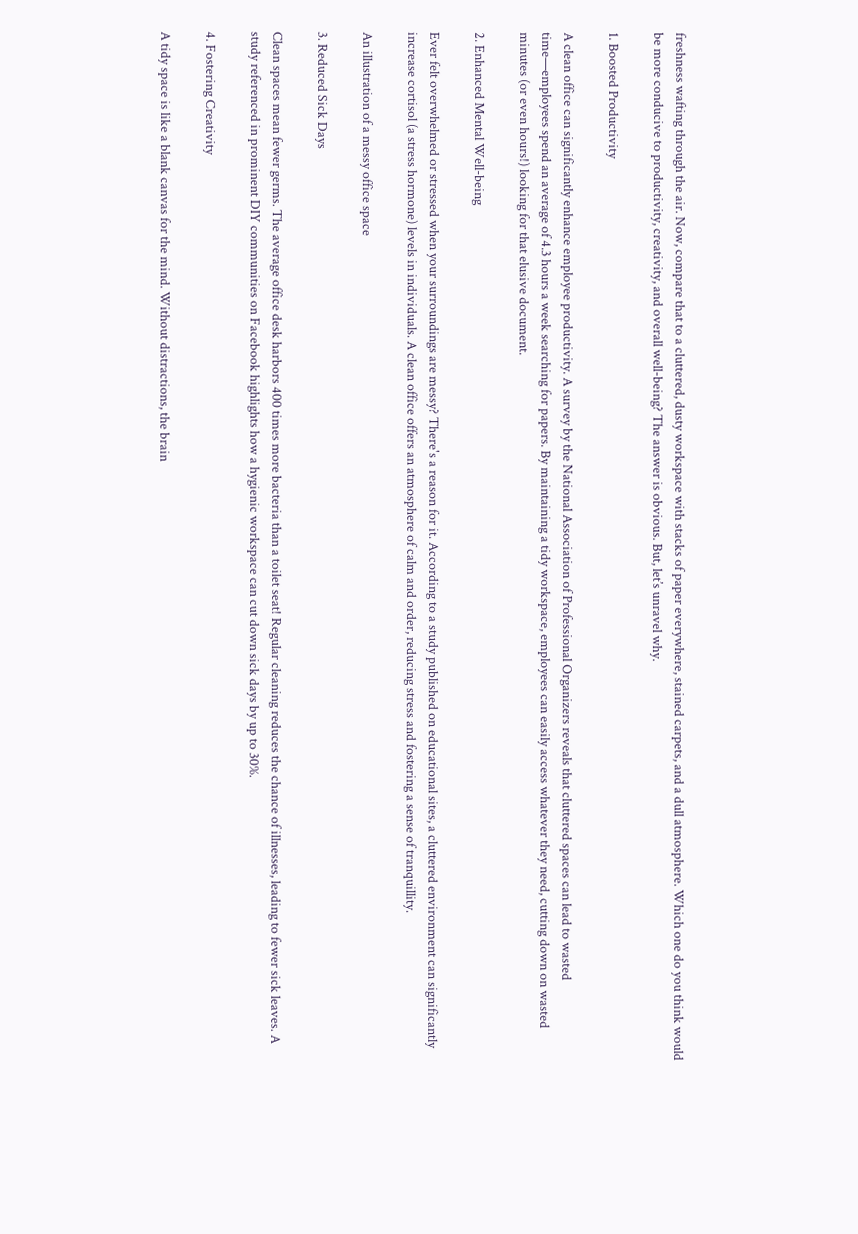freshness wafting through the air. Now, compare that to a cluttered, dusty workspace with stacks of paper everywhere, stained carpets, and a dull atmosphere. Which one do you think would be more conducive to productivity, creativity, and overall well-being? The answer is obvious. But, let’s unravel why.

1. Boosted Productivity

A clean office can significantly enhance employee productivity. A survey by the National Association of Professional Organizers reveals that cluttered spaces can lead to wasted time—employees spend an average of 4.3 hours a week searching for papers. By maintaining a tidy workspace, employees can easily access whatever they need, cutting down on wasted minutes (or even hours!) looking for that elusive document.

2. Enhanced Mental Well-being

Ever felt overwhelmed or stressed when your surroundings are messy? There's a reason for it. According to a study published on educational sites, a cluttered environment can significantly increase cortisol (a stress hormone) levels in individuals. A clean office offers an atmosphere of calm and order, reducing stress and fostering a sense of tranquillity.

An illustration of a messy office space

3. Reduced Sick Days

Clean spaces mean fewer germs. The average office desk harbors 400 times more bacteria than a toilet seat! Regular cleaning reduces the chance of illnesses, leading to fewer sick leaves. A study referenced in prominent DIY communities on Facebook highlights how a hygienic workspace can cut down sick days by up to 30%.

4. Fostering Creativity

A tidy space is like a blank canvas for the mind. Without distractions, the brain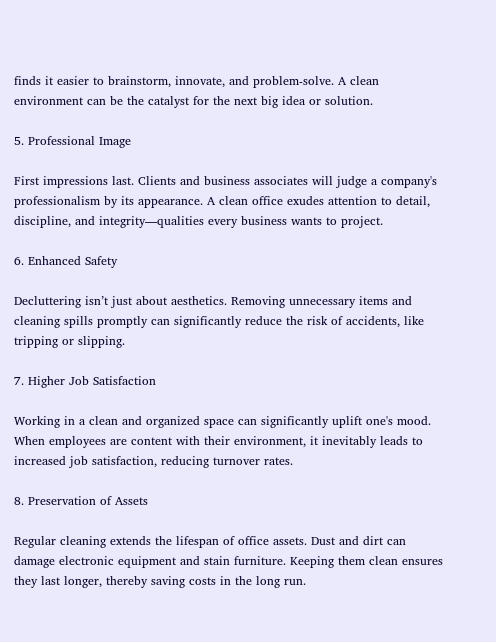finds it easier to brainstorm, innovate, and problem-solve. A clean environment can be the catalyst for the next big idea or solution.

5. Professional Image

First impressions last. Clients and business associates will judge a company's professionalism by its appearance. A clean office exudes attention to detail, discipline, and integrity—qualities every business wants to project.

6. Enhanced Safety

Decluttering isn’t just about aesthetics. Removing unnecessary items and cleaning spills promptly can significantly reduce the risk of accidents, like tripping or slipping.

7. Higher Job Satisfaction

Working in a clean and organized space can significantly uplift one's mood. When employees are content with their environment, it inevitably leads to increased job satisfaction, reducing turnover rates.

8. Preservation of Assets

Regular cleaning extends the lifespan of office assets. Dust and dirt can damage electronic equipment and stain furniture. Keeping them clean ensures they last longer, thereby saving costs in the long run.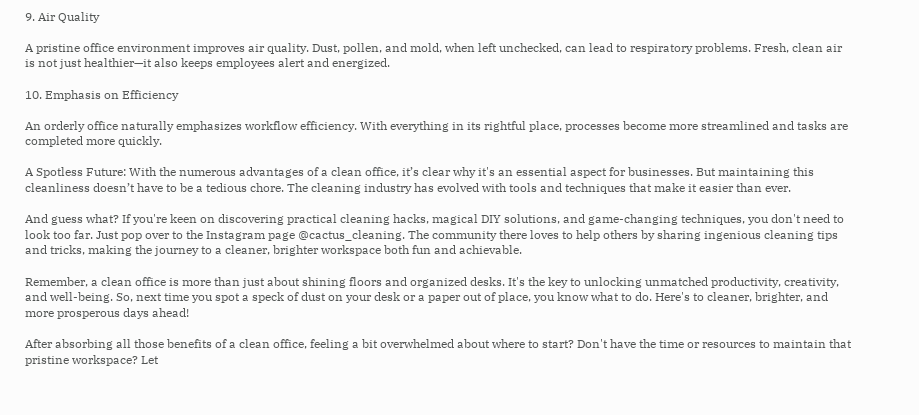9. Air Quality

A pristine office environment improves air quality. Dust, pollen, and mold, when left unchecked, can lead to respiratory problems. Fresh, clean air is not just healthier—it also keeps employees alert and energized.

10. Emphasis on Efficiency

An orderly office naturally emphasizes workflow efficiency. With everything in its rightful place, processes become more streamlined and tasks are completed more quickly.

A Spotless Future: With the numerous advantages of a clean office, it’s clear why it's an essential aspect for businesses. But maintaining this cleanliness doesn’t have to be a tedious chore. The cleaning industry has evolved with tools and techniques that make it easier than ever.

And guess what? If you're keen on discovering practical cleaning hacks, magical DIY solutions, and game-changing techniques, you don't need to look too far. Just pop over to the Instagram page @cactus_cleaning. The community there loves to help others by sharing ingenious cleaning tips and tricks, making the journey to a cleaner, brighter workspace both fun and achievable.

Remember, a clean office is more than just about shining floors and organized desks. It's the key to unlocking unmatched productivity, creativity, and well-being. So, next time you spot a speck of dust on your desk or a paper out of place, you know what to do. Here's to cleaner, brighter, and more prosperous days ahead!

After absorbing all those benefits of a clean office, feeling a bit overwhelmed about where to start? Don't have the time or resources to maintain that pristine workspace? Let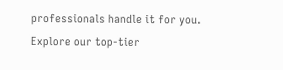professionals handle it for you. Explore our top-tier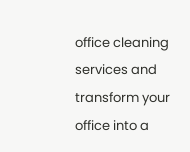office cleaning services and transform your office into a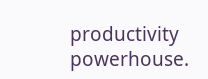productivity powerhouse.